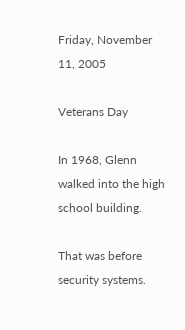Friday, November 11, 2005

Veterans Day

In 1968, Glenn walked into the high school building.

That was before security systems.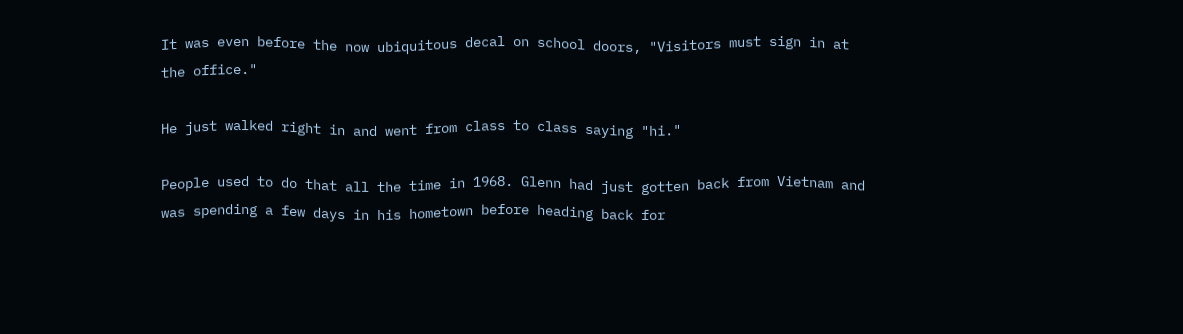It was even before the now ubiquitous decal on school doors, "Visitors must sign in at the office."

He just walked right in and went from class to class saying "hi."

People used to do that all the time in 1968. Glenn had just gotten back from Vietnam and was spending a few days in his hometown before heading back for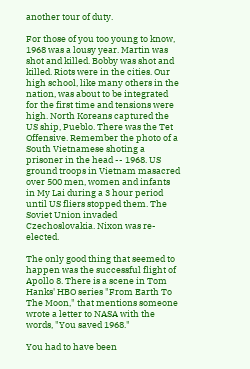another tour of duty.

For those of you too young to know, 1968 was a lousy year. Martin was shot and killed. Bobby was shot and killed. Riots were in the cities. Our high school, like many others in the nation, was about to be integrated for the first time and tensions were high. North Koreans captured the US ship, Pueblo. There was the Tet Offensive. Remember the photo of a South Vietnamese shoting a prisoner in the head -- 1968. US ground troops in Vietnam masacred over 500 men, women and infants in My Lai during a 3 hour period until US fliers stopped them. The Soviet Union invaded Czechoslovakia. Nixon was re-elected.

The only good thing that seemed to happen was the successful flight of Apollo 8. There is a scene in Tom Hanks' HBO series "From Earth To The Moon," that mentions someone wrote a letter to NASA with the words, "You saved 1968."

You had to have been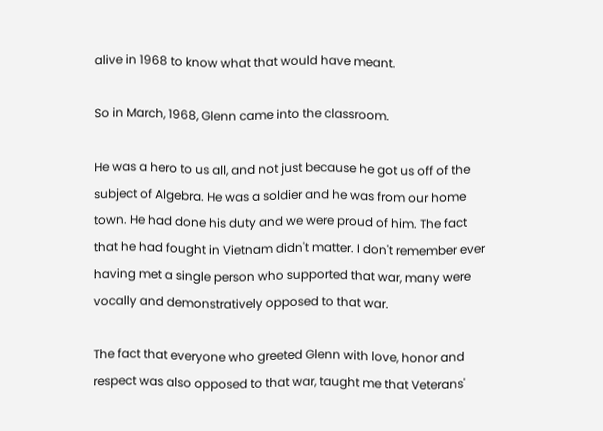alive in 1968 to know what that would have meant.

So in March, 1968, Glenn came into the classroom.

He was a hero to us all, and not just because he got us off of the subject of Algebra. He was a soldier and he was from our home town. He had done his duty and we were proud of him. The fact that he had fought in Vietnam didn't matter. I don't remember ever having met a single person who supported that war, many were vocally and demonstratively opposed to that war.

The fact that everyone who greeted Glenn with love, honor and respect was also opposed to that war, taught me that Veterans'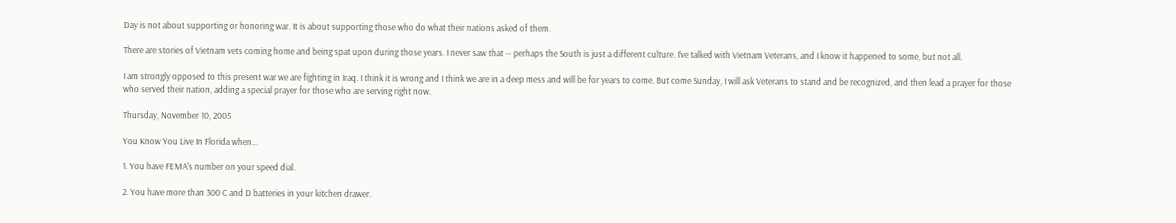Day is not about supporting or honoring war. It is about supporting those who do what their nations asked of them.

There are stories of Vietnam vets coming home and being spat upon during those years. I never saw that -- perhaps the South is just a different culture. I've talked with Vietnam Veterans, and I know it happened to some, but not all.

I am strongly opposed to this present war we are fighting in Iraq. I think it is wrong and I think we are in a deep mess and will be for years to come. But come Sunday, I will ask Veterans to stand and be recognized, and then lead a prayer for those who served their nation, adding a special prayer for those who are serving right now.

Thursday, November 10, 2005

You Know You Live In Florida when...

1. You have FEMA's number on your speed dial.

2. You have more than 300 C and D batteries in your kitchen drawer.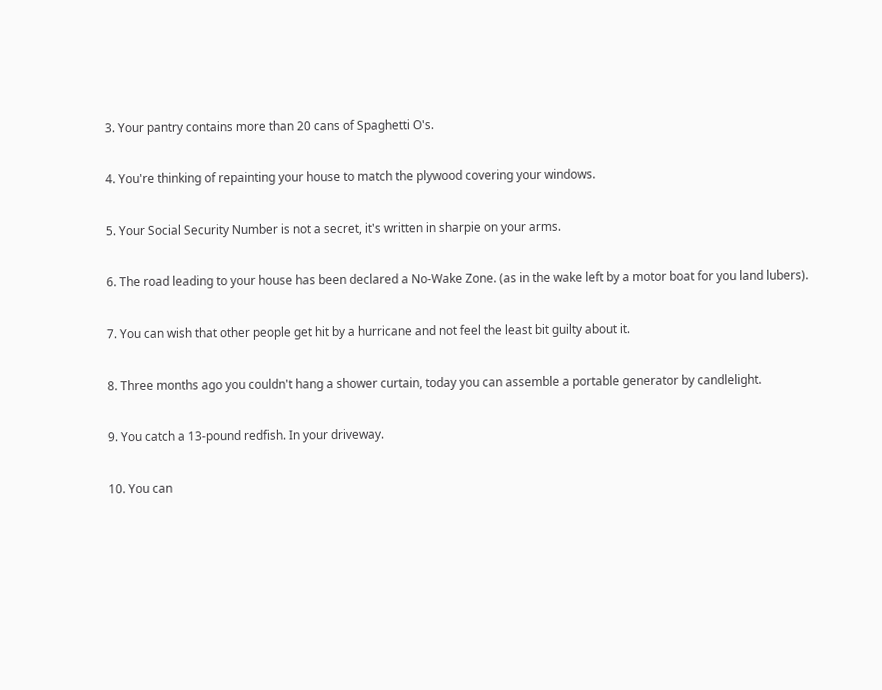3. Your pantry contains more than 20 cans of Spaghetti O's.

4. You're thinking of repainting your house to match the plywood covering your windows.

5. Your Social Security Number is not a secret, it's written in sharpie on your arms.

6. The road leading to your house has been declared a No-Wake Zone. (as in the wake left by a motor boat for you land lubers).

7. You can wish that other people get hit by a hurricane and not feel the least bit guilty about it.

8. Three months ago you couldn't hang a shower curtain, today you can assemble a portable generator by candlelight.

9. You catch a 13-pound redfish. In your driveway.

10. You can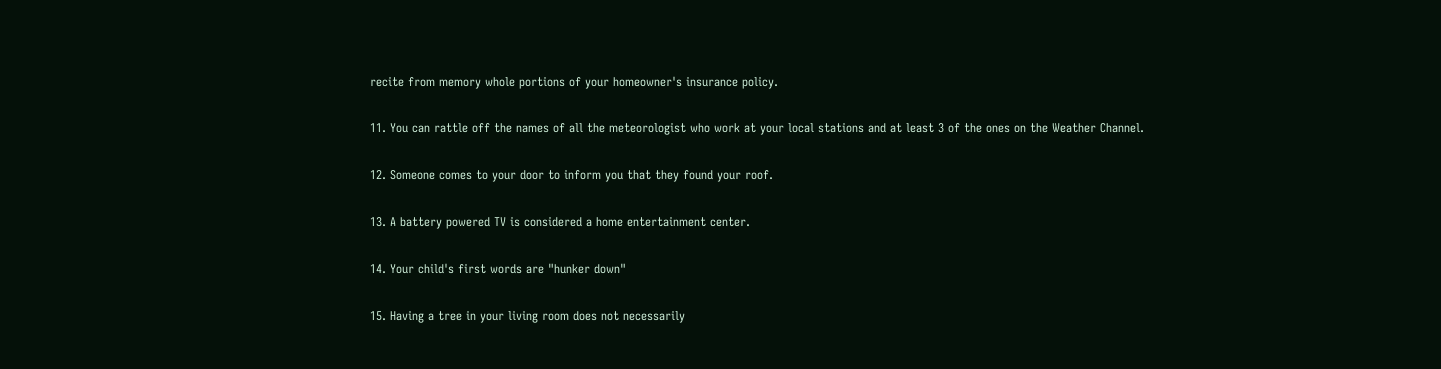recite from memory whole portions of your homeowner's insurance policy.

11. You can rattle off the names of all the meteorologist who work at your local stations and at least 3 of the ones on the Weather Channel.

12. Someone comes to your door to inform you that they found your roof.

13. A battery powered TV is considered a home entertainment center.

14. Your child's first words are "hunker down"

15. Having a tree in your living room does not necessarily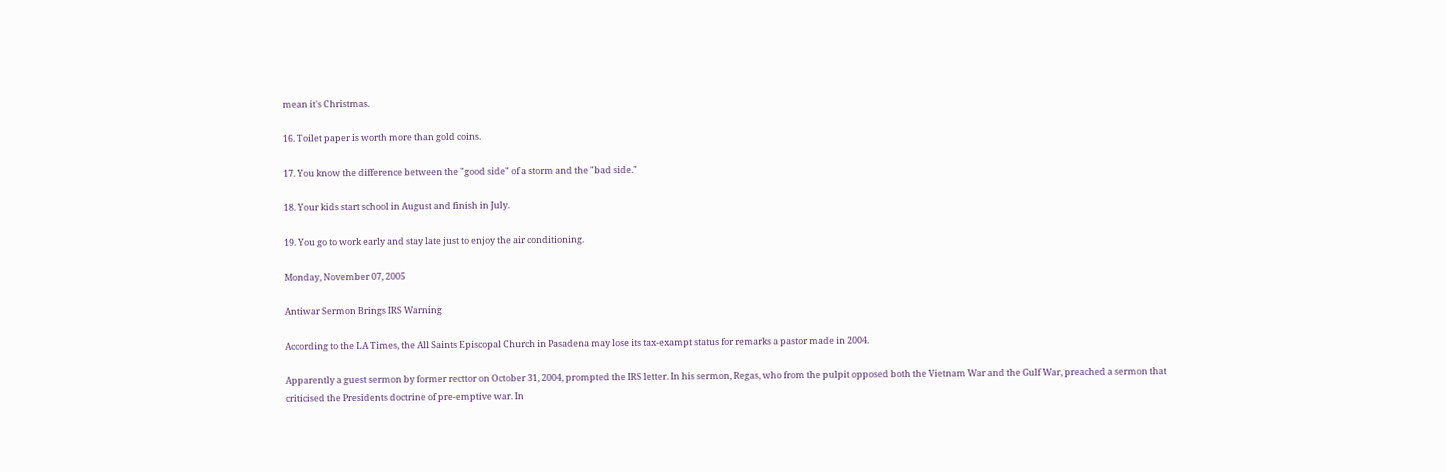mean it's Christmas.

16. Toilet paper is worth more than gold coins.

17. You know the difference between the "good side" of a storm and the "bad side."

18. Your kids start school in August and finish in July.

19. You go to work early and stay late just to enjoy the air conditioning.

Monday, November 07, 2005

Antiwar Sermon Brings IRS Warning

According to the LA Times, the All Saints Episcopal Church in Pasadena may lose its tax-exampt status for remarks a pastor made in 2004.

Apparently a guest sermon by former recttor on October 31, 2004, prompted the IRS letter. In his sermon, Regas, who from the pulpit opposed both the Vietnam War and the Gulf War, preached a sermon that criticised the Presidents doctrine of pre-emptive war. In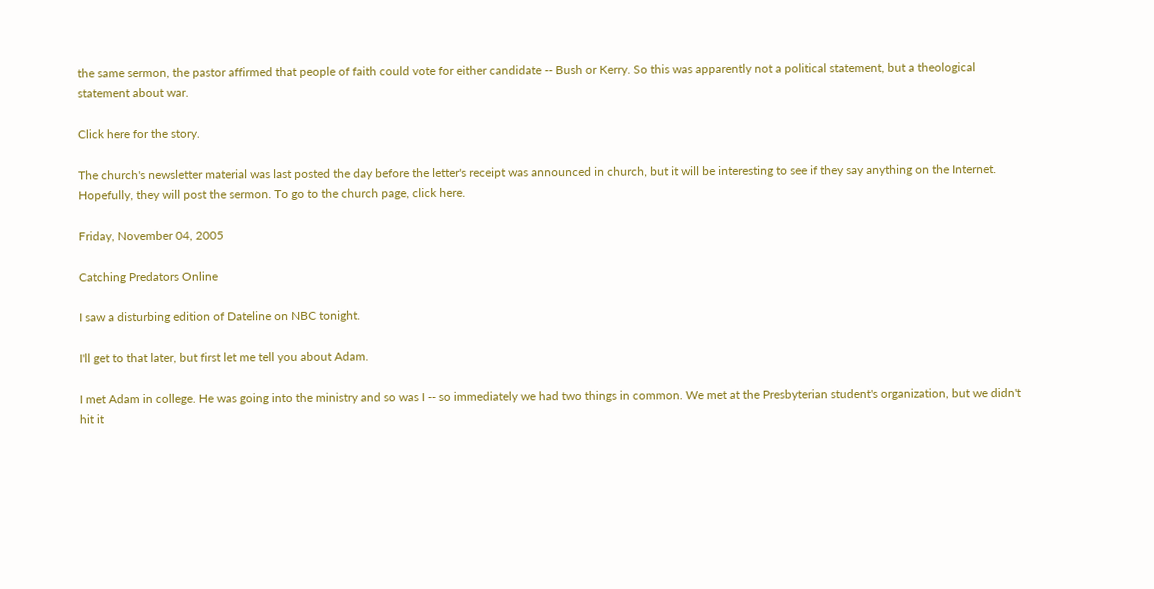the same sermon, the pastor affirmed that people of faith could vote for either candidate -- Bush or Kerry. So this was apparently not a political statement, but a theological statement about war.

Click here for the story.

The church's newsletter material was last posted the day before the letter's receipt was announced in church, but it will be interesting to see if they say anything on the Internet. Hopefully, they will post the sermon. To go to the church page, click here.

Friday, November 04, 2005

Catching Predators Online

I saw a disturbing edition of Dateline on NBC tonight.

I'll get to that later, but first let me tell you about Adam.

I met Adam in college. He was going into the ministry and so was I -- so immediately we had two things in common. We met at the Presbyterian student's organization, but we didn't hit it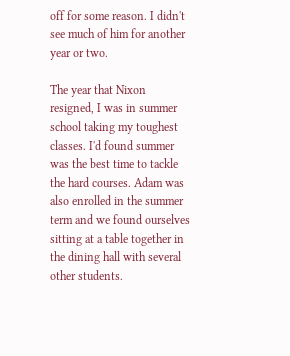off for some reason. I didn't see much of him for another year or two.

The year that Nixon resigned, I was in summer school taking my toughest classes. I'd found summer was the best time to tackle the hard courses. Adam was also enrolled in the summer term and we found ourselves sitting at a table together in the dining hall with several other students.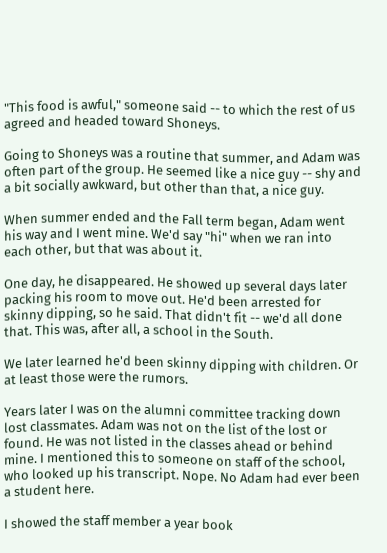"This food is awful," someone said -- to which the rest of us agreed and headed toward Shoneys.

Going to Shoneys was a routine that summer, and Adam was often part of the group. He seemed like a nice guy -- shy and a bit socially awkward, but other than that, a nice guy.

When summer ended and the Fall term began, Adam went his way and I went mine. We'd say "hi" when we ran into each other, but that was about it.

One day, he disappeared. He showed up several days later packing his room to move out. He'd been arrested for skinny dipping, so he said. That didn't fit -- we'd all done that. This was, after all, a school in the South.

We later learned he'd been skinny dipping with children. Or at least those were the rumors.

Years later I was on the alumni committee tracking down lost classmates. Adam was not on the list of the lost or found. He was not listed in the classes ahead or behind mine. I mentioned this to someone on staff of the school, who looked up his transcript. Nope. No Adam had ever been a student here.

I showed the staff member a year book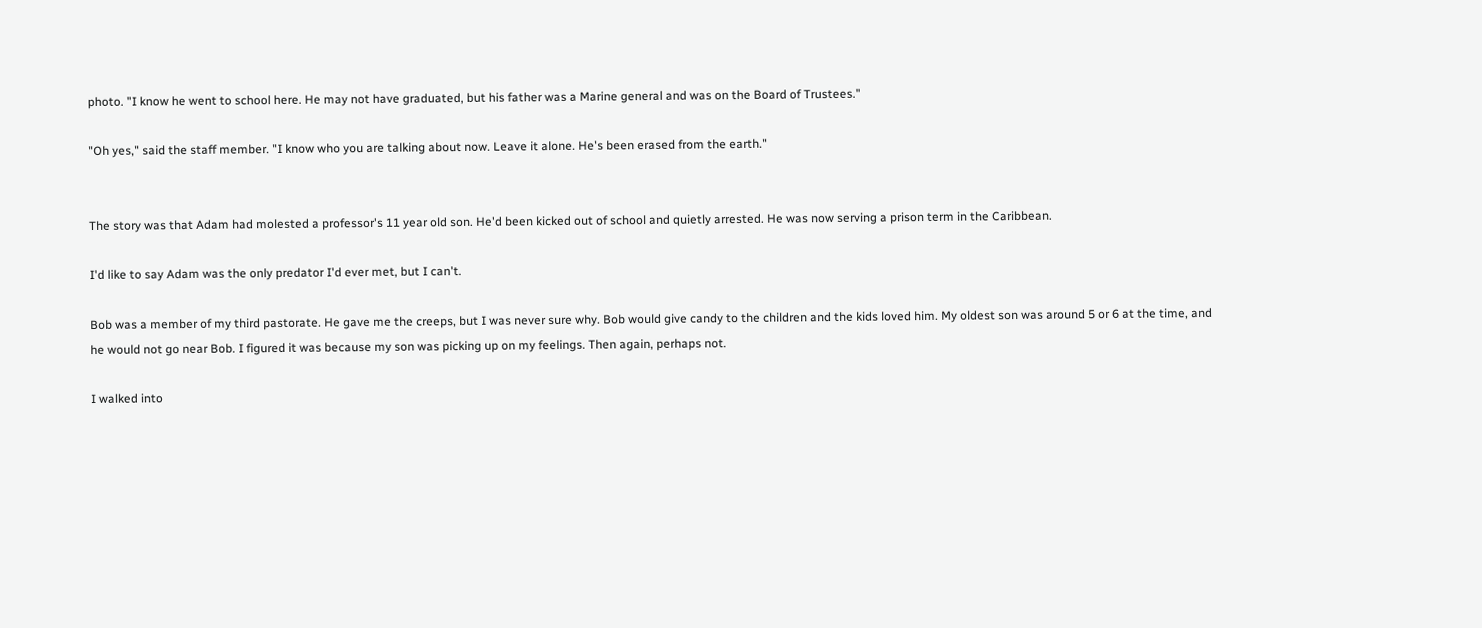photo. "I know he went to school here. He may not have graduated, but his father was a Marine general and was on the Board of Trustees."

"Oh yes," said the staff member. "I know who you are talking about now. Leave it alone. He's been erased from the earth."


The story was that Adam had molested a professor's 11 year old son. He'd been kicked out of school and quietly arrested. He was now serving a prison term in the Caribbean.

I'd like to say Adam was the only predator I'd ever met, but I can't.

Bob was a member of my third pastorate. He gave me the creeps, but I was never sure why. Bob would give candy to the children and the kids loved him. My oldest son was around 5 or 6 at the time, and he would not go near Bob. I figured it was because my son was picking up on my feelings. Then again, perhaps not.

I walked into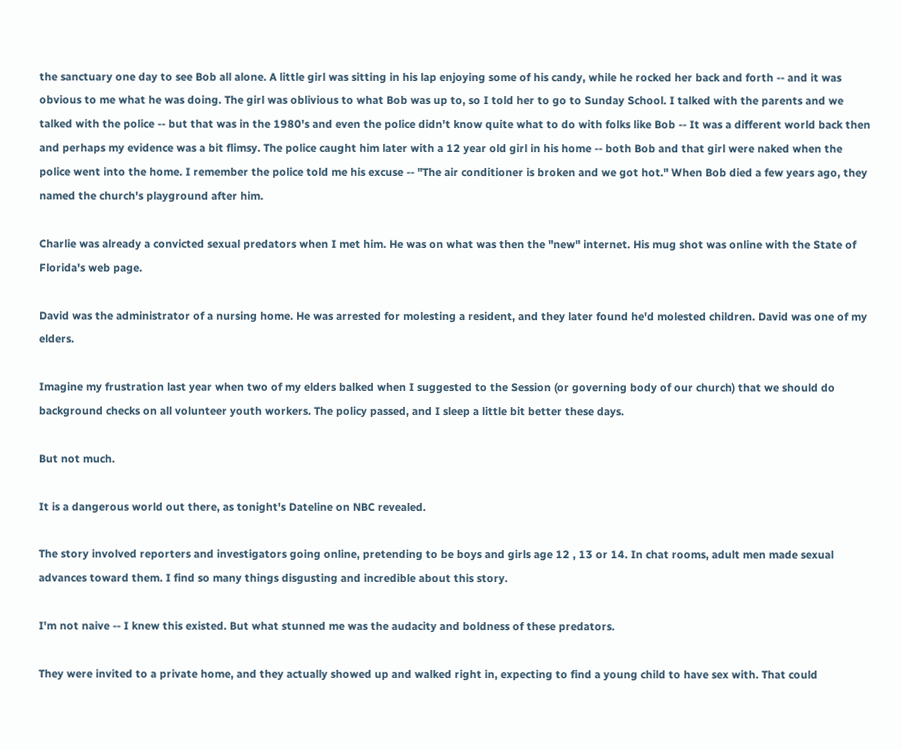the sanctuary one day to see Bob all alone. A little girl was sitting in his lap enjoying some of his candy, while he rocked her back and forth -- and it was obvious to me what he was doing. The girl was oblivious to what Bob was up to, so I told her to go to Sunday School. I talked with the parents and we talked with the police -- but that was in the 1980's and even the police didn't know quite what to do with folks like Bob -- It was a different world back then and perhaps my evidence was a bit flimsy. The police caught him later with a 12 year old girl in his home -- both Bob and that girl were naked when the police went into the home. I remember the police told me his excuse -- "The air conditioner is broken and we got hot." When Bob died a few years ago, they named the church's playground after him.

Charlie was already a convicted sexual predators when I met him. He was on what was then the "new" internet. His mug shot was online with the State of Florida's web page.

David was the administrator of a nursing home. He was arrested for molesting a resident, and they later found he'd molested children. David was one of my elders.

Imagine my frustration last year when two of my elders balked when I suggested to the Session (or governing body of our church) that we should do background checks on all volunteer youth workers. The policy passed, and I sleep a little bit better these days.

But not much.

It is a dangerous world out there, as tonight's Dateline on NBC revealed.

The story involved reporters and investigators going online, pretending to be boys and girls age 12 , 13 or 14. In chat rooms, adult men made sexual advances toward them. I find so many things disgusting and incredible about this story.

I'm not naive -- I knew this existed. But what stunned me was the audacity and boldness of these predators.

They were invited to a private home, and they actually showed up and walked right in, expecting to find a young child to have sex with. That could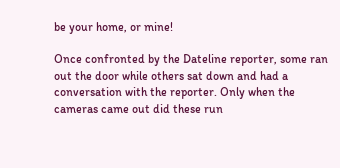be your home, or mine!

Once confronted by the Dateline reporter, some ran out the door while others sat down and had a conversation with the reporter. Only when the cameras came out did these run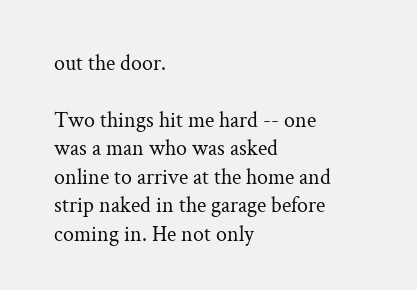out the door.

Two things hit me hard -- one was a man who was asked online to arrive at the home and strip naked in the garage before coming in. He not only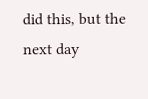did this, but the next day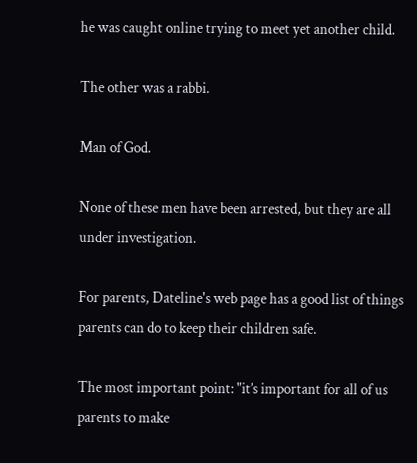he was caught online trying to meet yet another child.

The other was a rabbi.

Man of God.

None of these men have been arrested, but they are all under investigation.

For parents, Dateline's web page has a good list of things parents can do to keep their children safe.

The most important point: "it’s important for all of us parents to make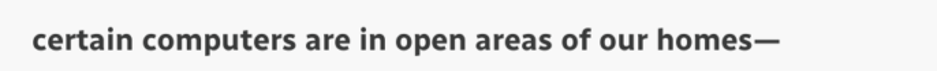certain computers are in open areas of our homes—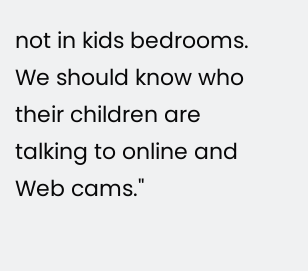not in kids bedrooms. We should know who their children are talking to online and Web cams."